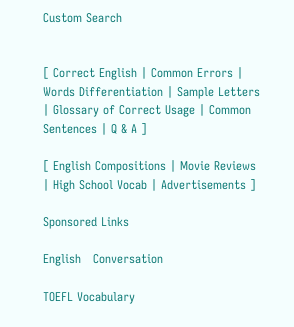Custom Search


[ Correct English | Common Errors | Words Differentiation | Sample Letters | Glossary of Correct Usage | Common Sentences | Q & A ]

[ English Compositions | Movie Reviews | High School Vocab | Advertisements ]

Sponsored Links

English   Conversation

TOEFL Vocabulary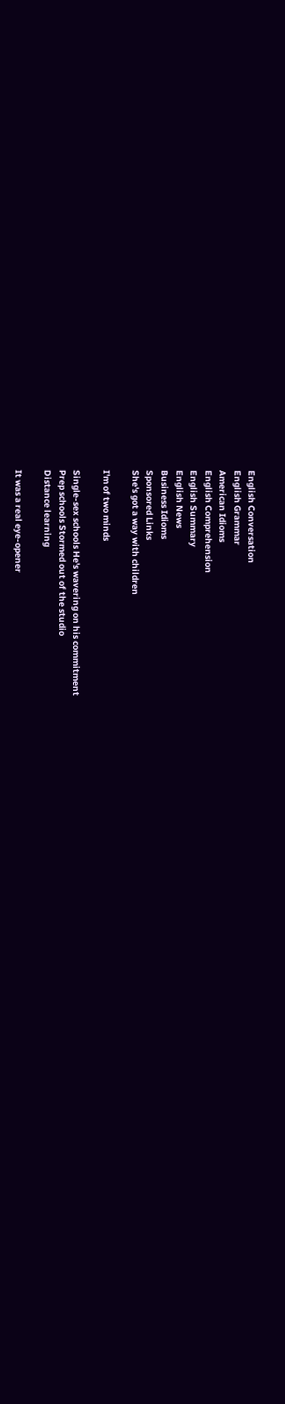English Conversation
English Grammar
American Idioms
English Comprehension
English Summary
English News
Business Idioms
Sponsored Links
She's got a way with children

I'm of two minds

Single-sex schools He's wavering on his commitment
Prep schools Stormed out of the studio
Distance learning

It was a real eye-opener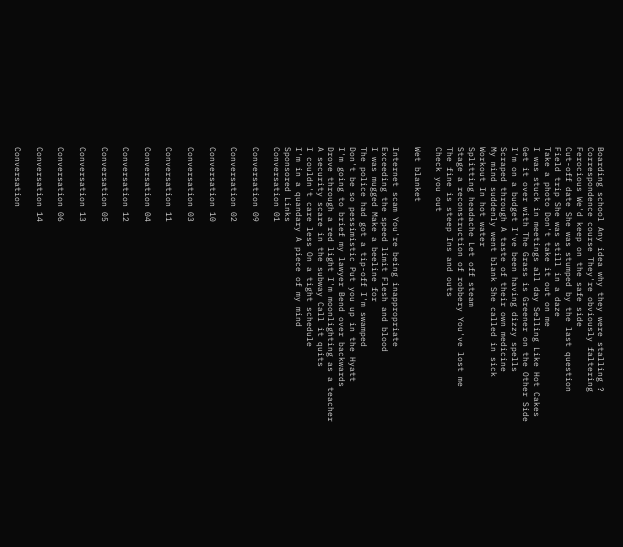Boarding school Any idea why they were stalling ?
Correspondence course They're obviously faltering
Ferocious We'd keep on the safe side
Cut-off date She was stumped by the last question
Field trip She was still in a daze
Take a photo Don't take it out on me
I was stuck in meetings all day Selling Like Hot Cakes
Get it over with The Grass is Greener on the Other Side
I'm on a budget I've been having dizzy spells
Scraped through A taste of their own medicine
My mind suddenly went blank She called in sick
Workout In hot water
Splitting headache Let off steam
Stage a reconstruction of robbery You've lost me
The fine is steep Ins and outs
Check you out

Wet blanket

Internet scam You're being inappropriate
Exceeding the speed limit Flesh and blood
I was mugged Make a beeline for
The police had got a tip-off I'm swamped
Don't be so pessimistic Put you up in the Hyatt
I'm going to brief my lawyer Bend over backwards
Drove through a red light I'm moonlighting as a teacher
A security scare in the subway Call it quits
I couldn't care less On a tight schedule
I'm in a quandary A piece of my mind
Sponsored Links
Conversation 01

Conversation 09

Conversation 02

Conversation 10

Conversation 03

Conversation 11

Conversation 04

Conversation 12

Conversation 05

Conversation 13

Conversation 06

Conversation 14

Conversation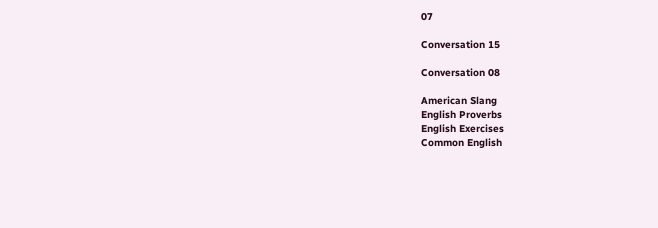07

Conversation 15

Conversation 08

American Slang
English Proverbs
English Exercises
Common English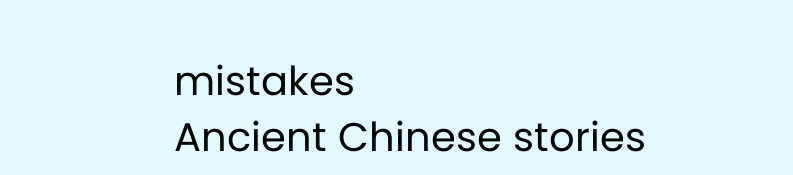mistakes
Ancient Chinese stories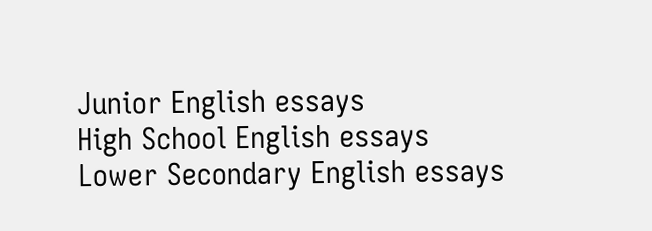Junior English essays
High School English essays
Lower Secondary English essays